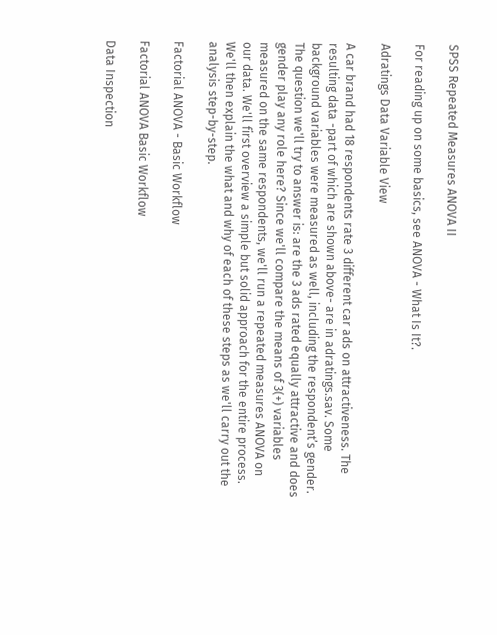SPSS Repeated Measures ANOVA II

For reading up on some basics, see ANOVA - What Is It?.

Adratings Data Variable View

A car brand had 18 respondents rate 3 different car ads on attractiveness. The resulting data -part of which are shown above- are in adratings.sav. Some background variables were measured as well, including the respondent’s gender. The question we'll try to answer is: are the 3 ads rated equally attractive and does gender play any role here? Since we'll compare the means of 3(+) variables measured on the same respondents, we'll run a repeated measures ANOVA on our data. We'll first overview a simple but solid approach for the entire process. We'll then explain the what and why of each of these steps as we'll carry out the analysis step-by-step.

Factorial ANOVA - Basic Workflow

Factorial ANOVA Basic Workflow

Data Inspection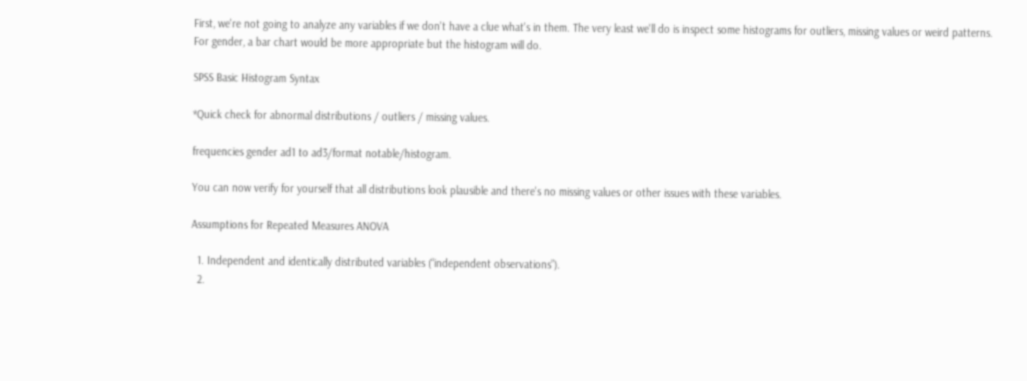First, we're not going to analyze any variables if we don't have a clue what's in them. The very least we'll do is inspect some histograms for outliers, missing values or weird patterns. For gender, a bar chart would be more appropriate but the histogram will do.

SPSS Basic Histogram Syntax

*Quick check for abnormal distributions / outliers / missing values.

frequencies gender ad1 to ad3/format notable/histogram.

You can now verify for yourself that all distributions look plausible and there's no missing values or other issues with these variables.

Assumptions for Repeated Measures ANOVA

  1. Independent and identically distributed variables (“independent observations”).
  2.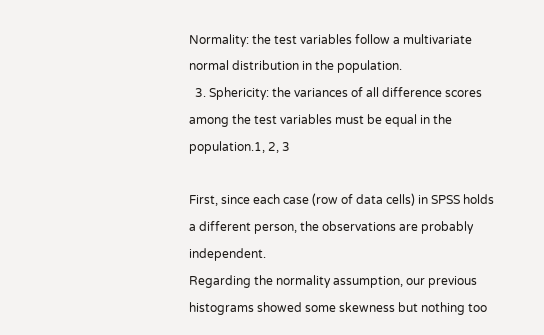Normality: the test variables follow a multivariate normal distribution in the population.
  3. Sphericity: the variances of all difference scores among the test variables must be equal in the population.1, 2, 3

First, since each case (row of data cells) in SPSS holds a different person, the observations are probably independent.
Regarding the normality assumption, our previous histograms showed some skewness but nothing too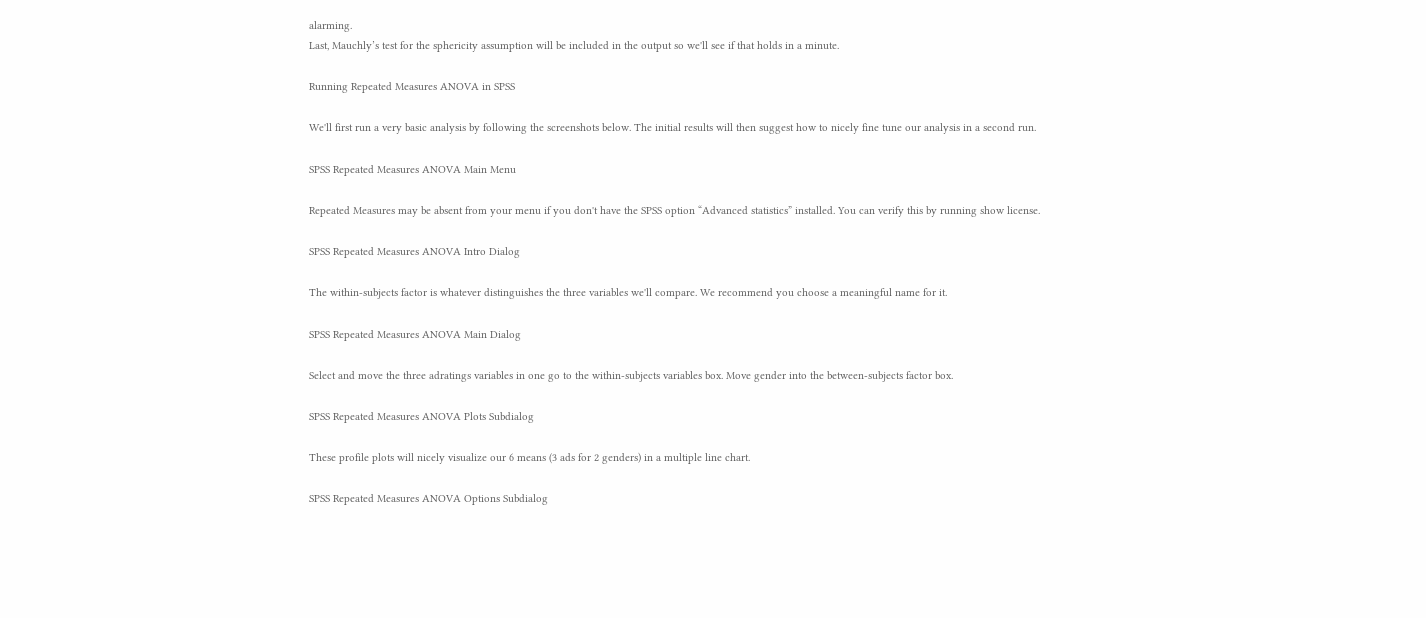alarming.
Last, Mauchly’s test for the sphericity assumption will be included in the output so we'll see if that holds in a minute.

Running Repeated Measures ANOVA in SPSS

We'll first run a very basic analysis by following the screenshots below. The initial results will then suggest how to nicely fine tune our analysis in a second run.

SPSS Repeated Measures ANOVA Main Menu

Repeated Measures may be absent from your menu if you don't have the SPSS option “Advanced statistics” installed. You can verify this by running show license.

SPSS Repeated Measures ANOVA Intro Dialog

The within-subjects factor is whatever distinguishes the three variables we'll compare. We recommend you choose a meaningful name for it.

SPSS Repeated Measures ANOVA Main Dialog

Select and move the three adratings variables in one go to the within-subjects variables box. Move gender into the between-subjects factor box.

SPSS Repeated Measures ANOVA Plots Subdialog

These profile plots will nicely visualize our 6 means (3 ads for 2 genders) in a multiple line chart.

SPSS Repeated Measures ANOVA Options Subdialog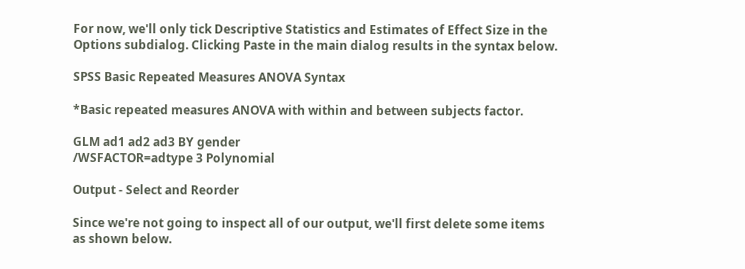For now, we'll only tick Descriptive Statistics and Estimates of Effect Size in the Options subdialog. Clicking Paste in the main dialog results in the syntax below.

SPSS Basic Repeated Measures ANOVA Syntax

*Basic repeated measures ANOVA with within and between subjects factor.

GLM ad1 ad2 ad3 BY gender
/WSFACTOR=adtype 3 Polynomial

Output - Select and Reorder

Since we're not going to inspect all of our output, we'll first delete some items as shown below.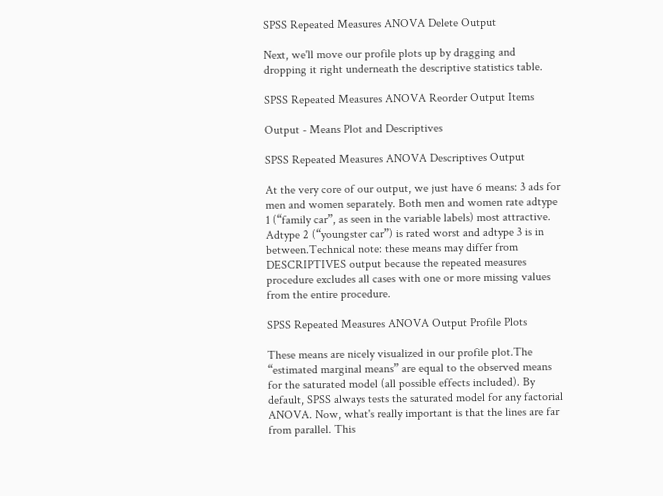SPSS Repeated Measures ANOVA Delete Output

Next, we'll move our profile plots up by dragging and dropping it right underneath the descriptive statistics table.

SPSS Repeated Measures ANOVA Reorder Output Items

Output - Means Plot and Descriptives

SPSS Repeated Measures ANOVA Descriptives Output

At the very core of our output, we just have 6 means: 3 ads for men and women separately. Both men and women rate adtype 1 (“family car”, as seen in the variable labels) most attractive. Adtype 2 (“youngster car”) is rated worst and adtype 3 is in between.Technical note: these means may differ from DESCRIPTIVES output because the repeated measures procedure excludes all cases with one or more missing values from the entire procedure.

SPSS Repeated Measures ANOVA Output Profile Plots

These means are nicely visualized in our profile plot.The “estimated marginal means” are equal to the observed means for the saturated model (all possible effects included). By default, SPSS always tests the saturated model for any factorial ANOVA. Now, what's really important is that the lines are far from parallel. This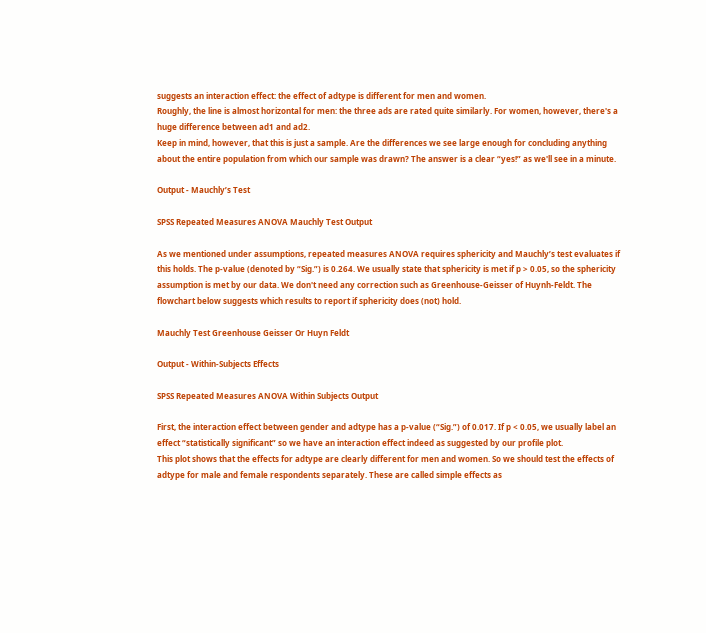suggests an interaction effect: the effect of adtype is different for men and women.
Roughly, the line is almost horizontal for men: the three ads are rated quite similarly. For women, however, there's a huge difference between ad1 and ad2.
Keep in mind, however, that this is just a sample. Are the differences we see large enough for concluding anything about the entire population from which our sample was drawn? The answer is a clear “yes!” as we'll see in a minute.

Output - Mauchly’s Test

SPSS Repeated Measures ANOVA Mauchly Test Output

As we mentioned under assumptions, repeated measures ANOVA requires sphericity and Mauchly’s test evaluates if this holds. The p-value (denoted by “Sig.”) is 0.264. We usually state that sphericity is met if p > 0.05, so the sphericity assumption is met by our data. We don't need any correction such as Greenhouse-Geisser of Huynh-Feldt. The flowchart below suggests which results to report if sphericity does (not) hold.

Mauchly Test Greenhouse Geisser Or Huyn Feldt

Output - Within-Subjects Effects

SPSS Repeated Measures ANOVA Within Subjects Output

First, the interaction effect between gender and adtype has a p-value (“Sig.”) of 0.017. If p < 0.05, we usually label an effect “statistically significant” so we have an interaction effect indeed as suggested by our profile plot.
This plot shows that the effects for adtype are clearly different for men and women. So we should test the effects of adtype for male and female respondents separately. These are called simple effects as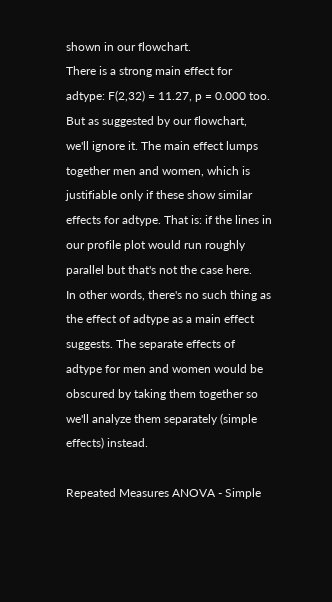shown in our flowchart.
There is a strong main effect for adtype: F(2,32) = 11.27, p = 0.000 too. But as suggested by our flowchart, we'll ignore it. The main effect lumps together men and women, which is justifiable only if these show similar effects for adtype. That is: if the lines in our profile plot would run roughly parallel but that's not the case here.
In other words, there's no such thing as the effect of adtype as a main effect suggests. The separate effects of adtype for men and women would be obscured by taking them together so we'll analyze them separately (simple effects) instead.

Repeated Measures ANOVA - Simple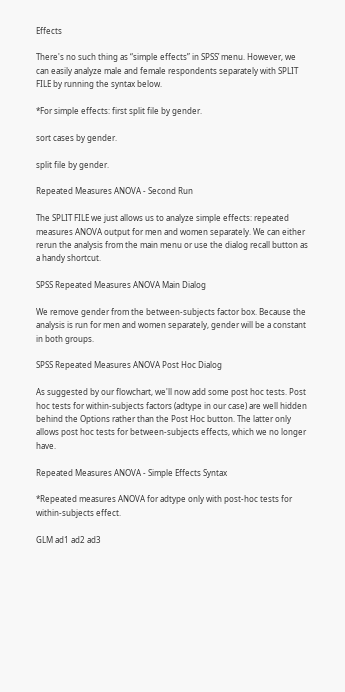Effects

There's no such thing as “simple effects” in SPSS’ menu. However, we can easily analyze male and female respondents separately with SPLIT FILE by running the syntax below.

*For simple effects: first split file by gender.

sort cases by gender.

split file by gender.

Repeated Measures ANOVA - Second Run

The SPLIT FILE we just allows us to analyze simple effects: repeated measures ANOVA output for men and women separately. We can either rerun the analysis from the main menu or use the dialog recall button as a handy shortcut.

SPSS Repeated Measures ANOVA Main Dialog

We remove gender from the between-subjects factor box. Because the analysis is run for men and women separately, gender will be a constant in both groups.

SPSS Repeated Measures ANOVA Post Hoc Dialog

As suggested by our flowchart, we'll now add some post hoc tests. Post hoc tests for within-subjects factors (adtype in our case) are well hidden behind the Options rather than the Post Hoc button. The latter only allows post hoc tests for between-subjects effects, which we no longer have.

Repeated Measures ANOVA - Simple Effects Syntax

*Repeated measures ANOVA for adtype only with post-hoc tests for within-subjects effect.

GLM ad1 ad2 ad3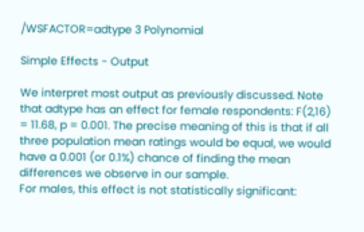/WSFACTOR=adtype 3 Polynomial

Simple Effects - Output

We interpret most output as previously discussed. Note that adtype has an effect for female respondents: F(2,16) = 11.68, p = 0.001. The precise meaning of this is that if all three population mean ratings would be equal, we would have a 0.001 (or 0.1%) chance of finding the mean differences we observe in our sample.
For males, this effect is not statistically significant: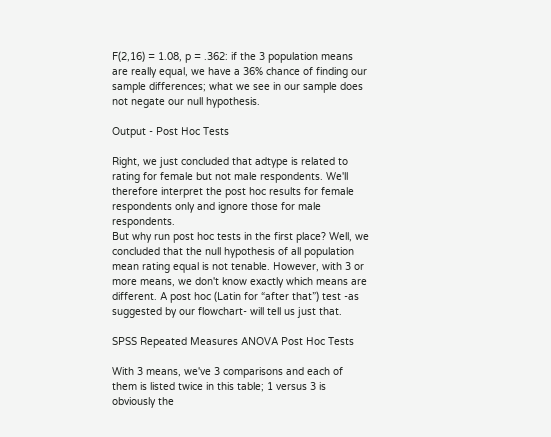F(2,16) = 1.08, p = .362: if the 3 population means are really equal, we have a 36% chance of finding our sample differences; what we see in our sample does not negate our null hypothesis.

Output - Post Hoc Tests

Right, we just concluded that adtype is related to rating for female but not male respondents. We'll therefore interpret the post hoc results for female respondents only and ignore those for male respondents.
But why run post hoc tests in the first place? Well, we concluded that the null hypothesis of all population mean rating equal is not tenable. However, with 3 or more means, we don't know exactly which means are different. A post hoc (Latin for “after that”) test -as suggested by our flowchart- will tell us just that.

SPSS Repeated Measures ANOVA Post Hoc Tests

With 3 means, we've 3 comparisons and each of them is listed twice in this table; 1 versus 3 is obviously the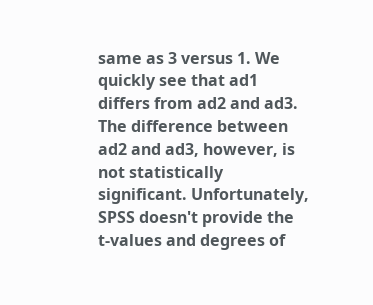same as 3 versus 1. We quickly see that ad1 differs from ad2 and ad3. The difference between ad2 and ad3, however, is not statistically significant. Unfortunately, SPSS doesn't provide the t-values and degrees of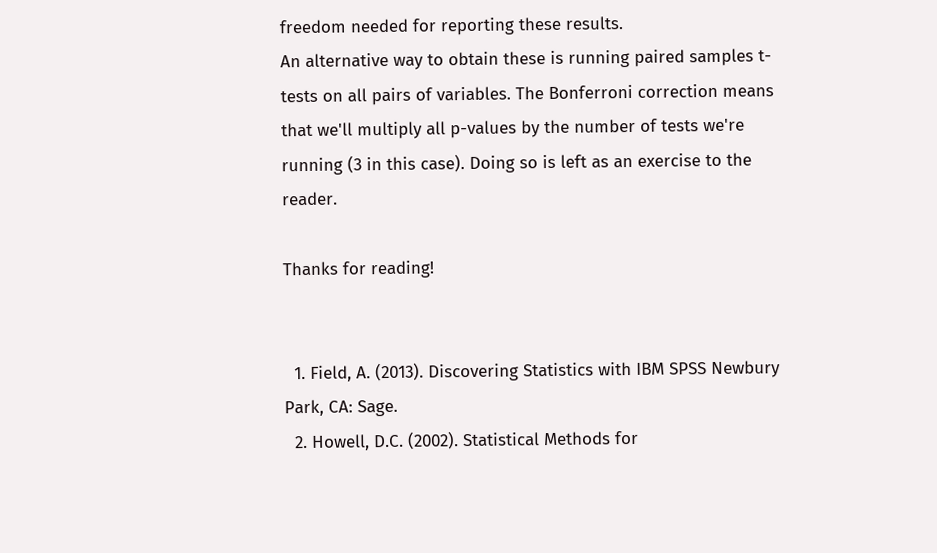freedom needed for reporting these results.
An alternative way to obtain these is running paired samples t-tests on all pairs of variables. The Bonferroni correction means that we'll multiply all p-values by the number of tests we're running (3 in this case). Doing so is left as an exercise to the reader.

Thanks for reading!


  1. Field, A. (2013). Discovering Statistics with IBM SPSS Newbury Park, CA: Sage.
  2. Howell, D.C. (2002). Statistical Methods for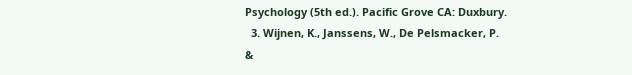Psychology (5th ed.). Pacific Grove CA: Duxbury.
  3. Wijnen, K., Janssens, W., De Pelsmacker, P. &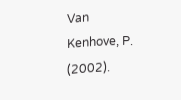Van Kenhove, P. (2002).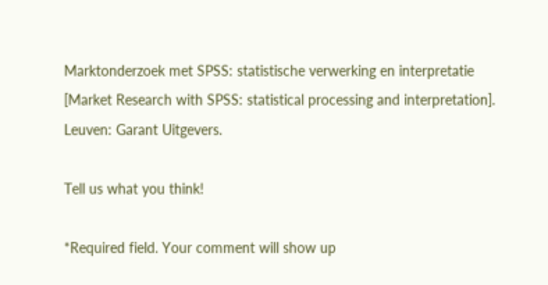Marktonderzoek met SPSS: statistische verwerking en interpretatie [Market Research with SPSS: statistical processing and interpretation]. Leuven: Garant Uitgevers.

Tell us what you think!

*Required field. Your comment will show up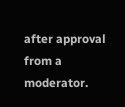after approval from a moderator.